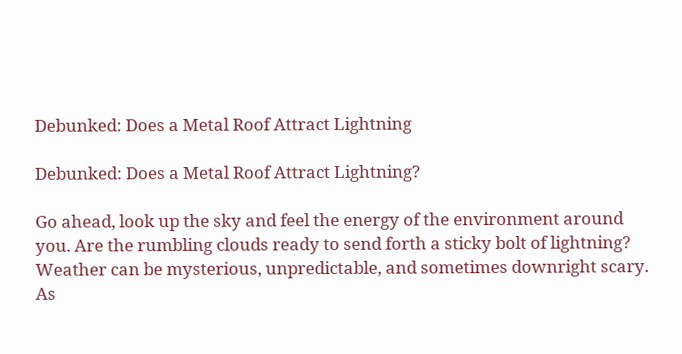Debunked: Does a Metal Roof Attract Lightning

Debunked: Does a Metal Roof Attract Lightning?

Go ahead, look up the sky and feel the energy of the environment around you. Are the rumbling clouds ready to send forth a sticky bolt of lightning? Weather can be mysterious, unpredictable, and sometimes downright scary. As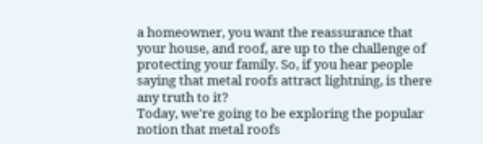a homeowner, you want the reassurance that your house, and roof, are up to the challenge of protecting your family. So, if you hear people saying that metal roofs attract lightning, is there any truth to it?
Today, we're going to be exploring the popular notion that metal roofs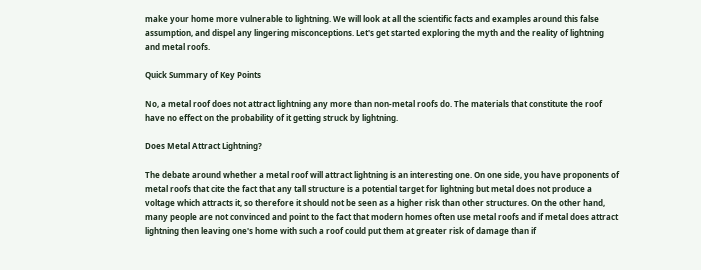make your home more vulnerable to lightning. We will look at all the scientific facts and examples around this false assumption, and dispel any lingering misconceptions. Let's get started exploring the myth and the reality of lightning and metal roofs.

Quick Summary of Key Points

No, a metal roof does not attract lightning any more than non-metal roofs do. The materials that constitute the roof have no effect on the probability of it getting struck by lightning.

Does Metal Attract Lightning?

The debate around whether a metal roof will attract lightning is an interesting one. On one side, you have proponents of metal roofs that cite the fact that any tall structure is a potential target for lightning but metal does not produce a voltage which attracts it, so therefore it should not be seen as a higher risk than other structures. On the other hand, many people are not convinced and point to the fact that modern homes often use metal roofs and if metal does attract lightning then leaving one's home with such a roof could put them at greater risk of damage than if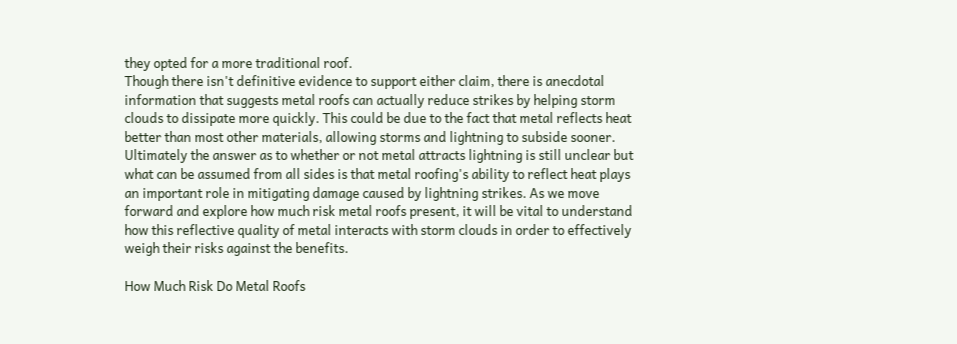they opted for a more traditional roof.
Though there isn't definitive evidence to support either claim, there is anecdotal information that suggests metal roofs can actually reduce strikes by helping storm clouds to dissipate more quickly. This could be due to the fact that metal reflects heat better than most other materials, allowing storms and lightning to subside sooner.
Ultimately the answer as to whether or not metal attracts lightning is still unclear but what can be assumed from all sides is that metal roofing's ability to reflect heat plays an important role in mitigating damage caused by lightning strikes. As we move forward and explore how much risk metal roofs present, it will be vital to understand how this reflective quality of metal interacts with storm clouds in order to effectively weigh their risks against the benefits.

How Much Risk Do Metal Roofs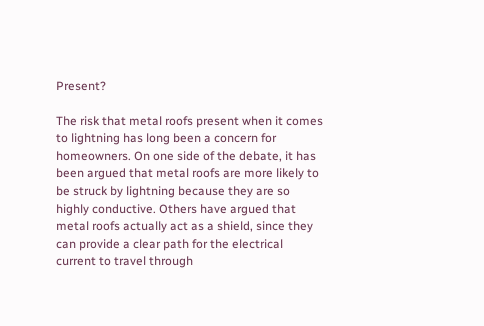Present?

The risk that metal roofs present when it comes to lightning has long been a concern for homeowners. On one side of the debate, it has been argued that metal roofs are more likely to be struck by lightning because they are so highly conductive. Others have argued that metal roofs actually act as a shield, since they can provide a clear path for the electrical current to travel through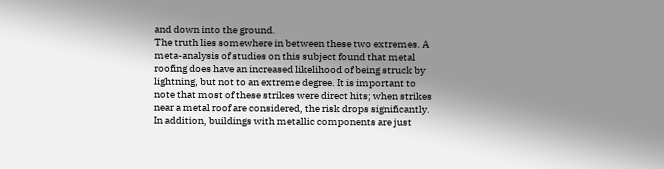and down into the ground.
The truth lies somewhere in between these two extremes. A meta-analysis of studies on this subject found that metal roofing does have an increased likelihood of being struck by lightning, but not to an extreme degree. It is important to note that most of these strikes were direct hits; when strikes near a metal roof are considered, the risk drops significantly. In addition, buildings with metallic components are just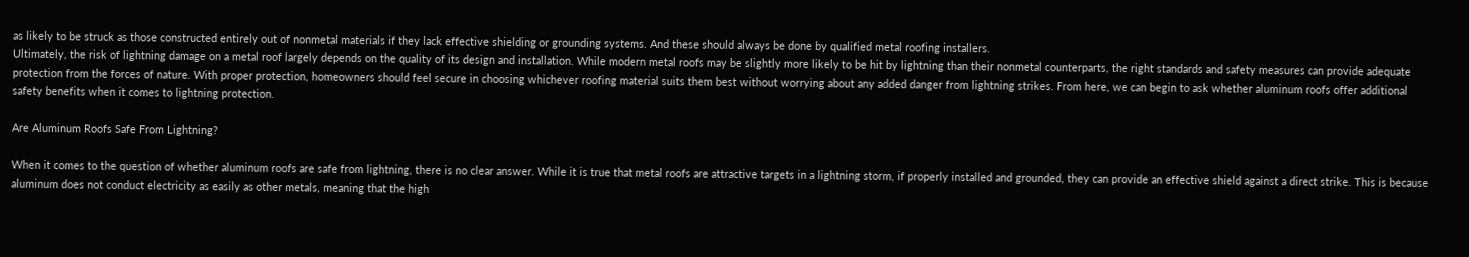as likely to be struck as those constructed entirely out of nonmetal materials if they lack effective shielding or grounding systems. And these should always be done by qualified metal roofing installers.
Ultimately, the risk of lightning damage on a metal roof largely depends on the quality of its design and installation. While modern metal roofs may be slightly more likely to be hit by lightning than their nonmetal counterparts, the right standards and safety measures can provide adequate protection from the forces of nature. With proper protection, homeowners should feel secure in choosing whichever roofing material suits them best without worrying about any added danger from lightning strikes. From here, we can begin to ask whether aluminum roofs offer additional safety benefits when it comes to lightning protection.

Are Aluminum Roofs Safe From Lightning?

When it comes to the question of whether aluminum roofs are safe from lightning, there is no clear answer. While it is true that metal roofs are attractive targets in a lightning storm, if properly installed and grounded, they can provide an effective shield against a direct strike. This is because aluminum does not conduct electricity as easily as other metals, meaning that the high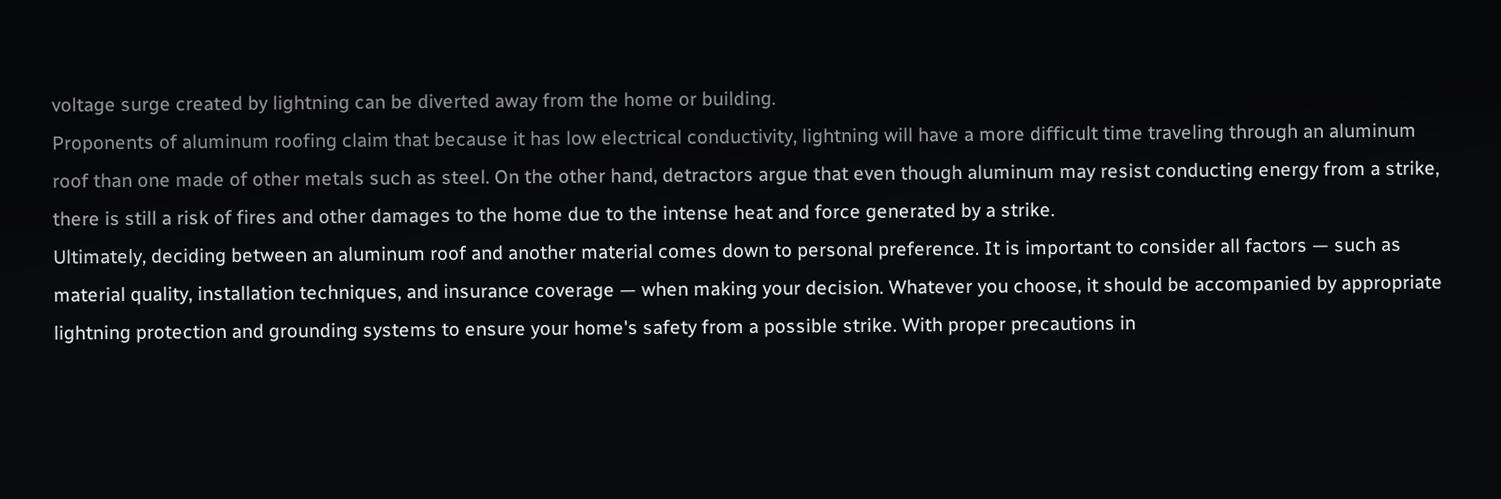voltage surge created by lightning can be diverted away from the home or building.
Proponents of aluminum roofing claim that because it has low electrical conductivity, lightning will have a more difficult time traveling through an aluminum roof than one made of other metals such as steel. On the other hand, detractors argue that even though aluminum may resist conducting energy from a strike, there is still a risk of fires and other damages to the home due to the intense heat and force generated by a strike.
Ultimately, deciding between an aluminum roof and another material comes down to personal preference. It is important to consider all factors — such as material quality, installation techniques, and insurance coverage — when making your decision. Whatever you choose, it should be accompanied by appropriate lightning protection and grounding systems to ensure your home's safety from a possible strike. With proper precautions in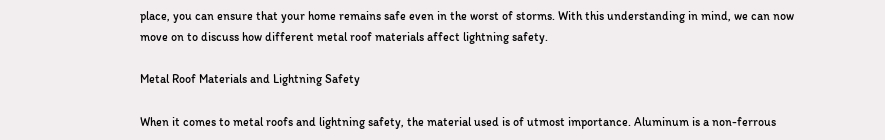place, you can ensure that your home remains safe even in the worst of storms. With this understanding in mind, we can now move on to discuss how different metal roof materials affect lightning safety.

Metal Roof Materials and Lightning Safety

When it comes to metal roofs and lightning safety, the material used is of utmost importance. Aluminum is a non-ferrous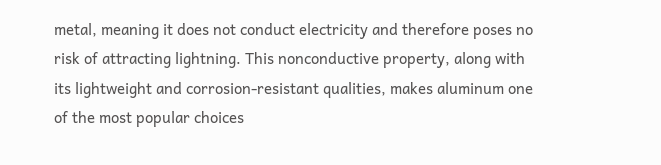metal, meaning it does not conduct electricity and therefore poses no risk of attracting lightning. This nonconductive property, along with its lightweight and corrosion-resistant qualities, makes aluminum one of the most popular choices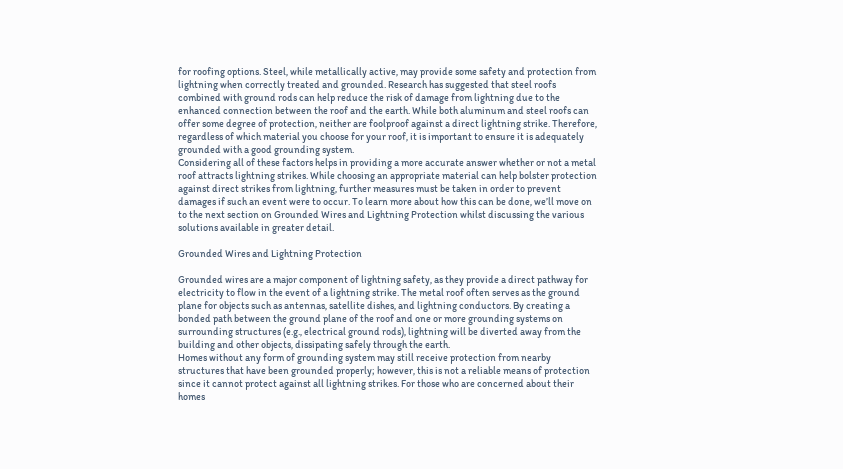for roofing options. Steel, while metallically active, may provide some safety and protection from lightning when correctly treated and grounded. Research has suggested that steel roofs combined with ground rods can help reduce the risk of damage from lightning due to the enhanced connection between the roof and the earth. While both aluminum and steel roofs can offer some degree of protection, neither are foolproof against a direct lightning strike. Therefore, regardless of which material you choose for your roof, it is important to ensure it is adequately grounded with a good grounding system.
Considering all of these factors helps in providing a more accurate answer whether or not a metal roof attracts lightning strikes. While choosing an appropriate material can help bolster protection against direct strikes from lightning, further measures must be taken in order to prevent damages if such an event were to occur. To learn more about how this can be done, we’ll move on to the next section on Grounded Wires and Lightning Protection whilst discussing the various solutions available in greater detail.

Grounded Wires and Lightning Protection

Grounded wires are a major component of lightning safety, as they provide a direct pathway for electricity to flow in the event of a lightning strike. The metal roof often serves as the ground plane for objects such as antennas, satellite dishes, and lightning conductors. By creating a bonded path between the ground plane of the roof and one or more grounding systems on surrounding structures (e.g., electrical ground rods), lightning will be diverted away from the building and other objects, dissipating safely through the earth.
Homes without any form of grounding system may still receive protection from nearby structures that have been grounded properly; however, this is not a reliable means of protection since it cannot protect against all lightning strikes. For those who are concerned about their homes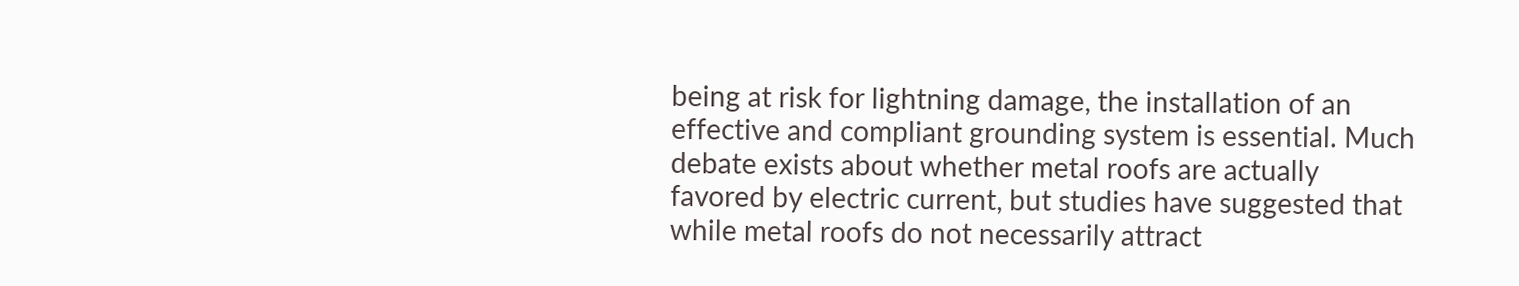being at risk for lightning damage, the installation of an effective and compliant grounding system is essential. Much debate exists about whether metal roofs are actually favored by electric current, but studies have suggested that while metal roofs do not necessarily attract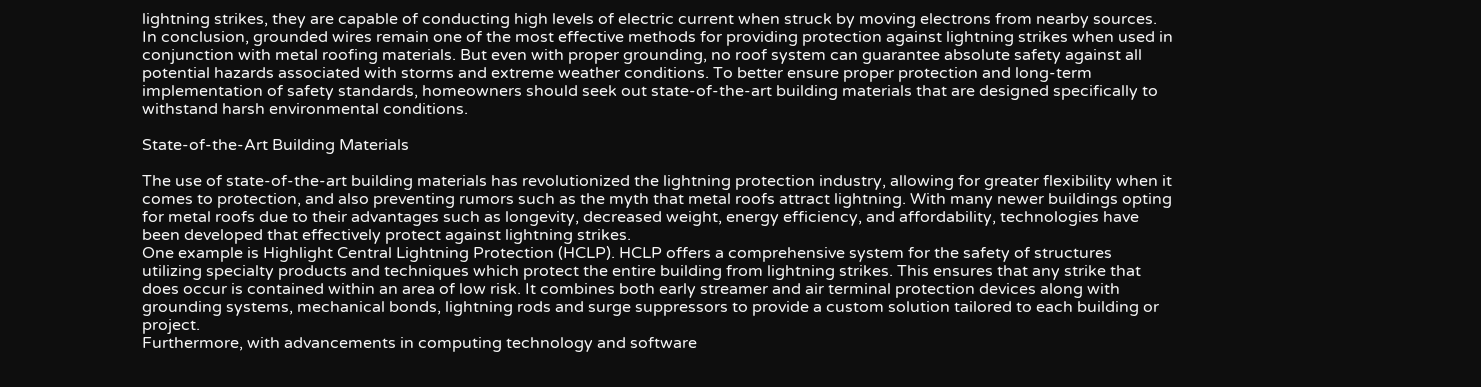lightning strikes, they are capable of conducting high levels of electric current when struck by moving electrons from nearby sources.
In conclusion, grounded wires remain one of the most effective methods for providing protection against lightning strikes when used in conjunction with metal roofing materials. But even with proper grounding, no roof system can guarantee absolute safety against all potential hazards associated with storms and extreme weather conditions. To better ensure proper protection and long-term implementation of safety standards, homeowners should seek out state-of-the-art building materials that are designed specifically to withstand harsh environmental conditions.

State-of-the-Art Building Materials

The use of state-of-the-art building materials has revolutionized the lightning protection industry, allowing for greater flexibility when it comes to protection, and also preventing rumors such as the myth that metal roofs attract lightning. With many newer buildings opting for metal roofs due to their advantages such as longevity, decreased weight, energy efficiency, and affordability, technologies have been developed that effectively protect against lightning strikes.
One example is Highlight Central Lightning Protection (HCLP). HCLP offers a comprehensive system for the safety of structures utilizing specialty products and techniques which protect the entire building from lightning strikes. This ensures that any strike that does occur is contained within an area of low risk. It combines both early streamer and air terminal protection devices along with grounding systems, mechanical bonds, lightning rods and surge suppressors to provide a custom solution tailored to each building or project.
Furthermore, with advancements in computing technology and software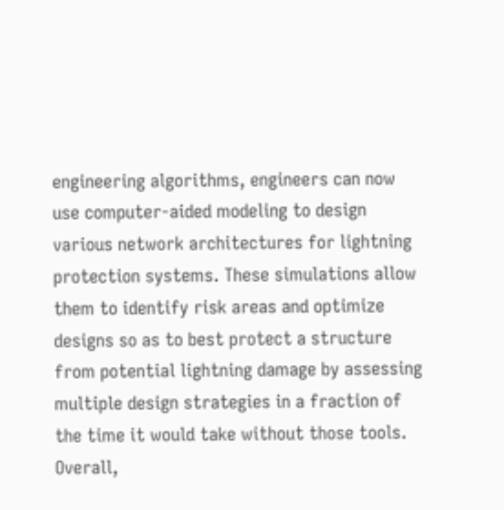engineering algorithms, engineers can now use computer-aided modeling to design various network architectures for lightning protection systems. These simulations allow them to identify risk areas and optimize designs so as to best protect a structure from potential lightning damage by assessing multiple design strategies in a fraction of the time it would take without those tools.
Overall,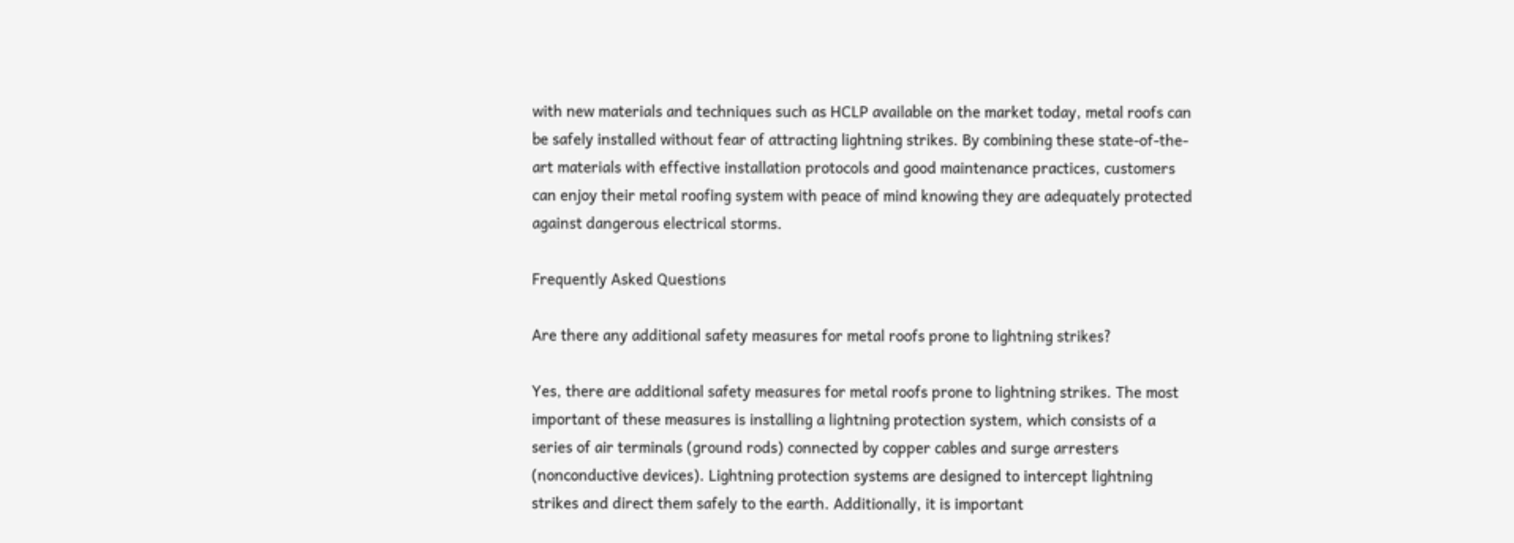with new materials and techniques such as HCLP available on the market today, metal roofs can be safely installed without fear of attracting lightning strikes. By combining these state-of-the-art materials with effective installation protocols and good maintenance practices, customers can enjoy their metal roofing system with peace of mind knowing they are adequately protected against dangerous electrical storms.

Frequently Asked Questions

Are there any additional safety measures for metal roofs prone to lightning strikes?

Yes, there are additional safety measures for metal roofs prone to lightning strikes. The most important of these measures is installing a lightning protection system, which consists of a series of air terminals (ground rods) connected by copper cables and surge arresters (nonconductive devices). Lightning protection systems are designed to intercept lightning strikes and direct them safely to the earth. Additionally, it is important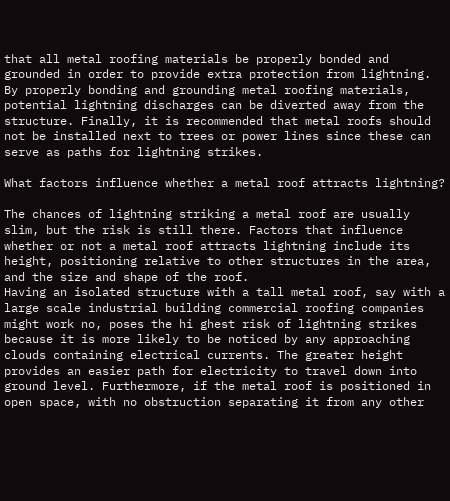that all metal roofing materials be properly bonded and grounded in order to provide extra protection from lightning. By properly bonding and grounding metal roofing materials, potential lightning discharges can be diverted away from the structure. Finally, it is recommended that metal roofs should not be installed next to trees or power lines since these can serve as paths for lightning strikes.

What factors influence whether a metal roof attracts lightning?

The chances of lightning striking a metal roof are usually slim, but the risk is still there. Factors that influence whether or not a metal roof attracts lightning include its height, positioning relative to other structures in the area, and the size and shape of the roof.
Having an isolated structure with a tall metal roof, say with a large scale industrial building commercial roofing companies might work no, poses the hi ghest risk of lightning strikes because it is more likely to be noticed by any approaching clouds containing electrical currents. The greater height provides an easier path for electricity to travel down into ground level. Furthermore, if the metal roof is positioned in open space, with no obstruction separating it from any other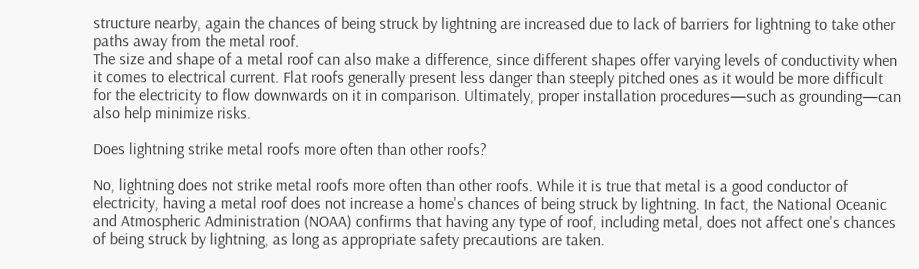structure nearby, again the chances of being struck by lightning are increased due to lack of barriers for lightning to take other paths away from the metal roof.
The size and shape of a metal roof can also make a difference, since different shapes offer varying levels of conductivity when it comes to electrical current. Flat roofs generally present less danger than steeply pitched ones as it would be more difficult for the electricity to flow downwards on it in comparison. Ultimately, proper installation procedures—such as grounding—can also help minimize risks.

Does lightning strike metal roofs more often than other roofs?

No, lightning does not strike metal roofs more often than other roofs. While it is true that metal is a good conductor of electricity, having a metal roof does not increase a home's chances of being struck by lightning. In fact, the National Oceanic and Atmospheric Administration (NOAA) confirms that having any type of roof, including metal, does not affect one's chances of being struck by lightning, as long as appropriate safety precautions are taken.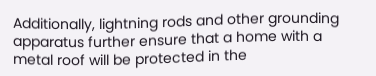Additionally, lightning rods and other grounding apparatus further ensure that a home with a metal roof will be protected in the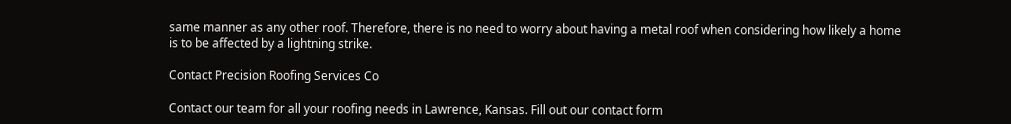same manner as any other roof. Therefore, there is no need to worry about having a metal roof when considering how likely a home is to be affected by a lightning strike.

Contact Precision Roofing Services Co

Contact our team for all your roofing needs in Lawrence, Kansas. Fill out our contact form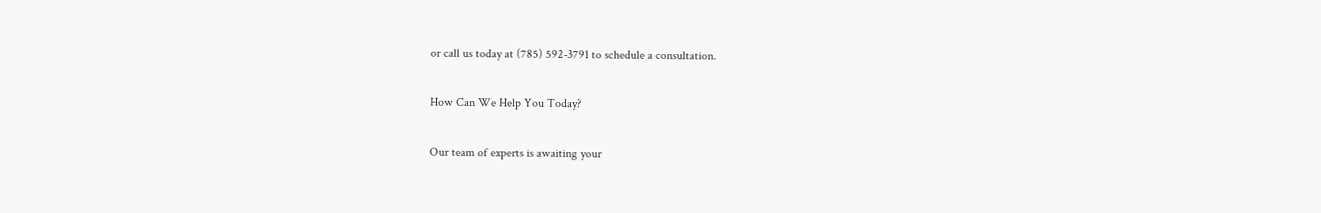or call us today at (785) 592-3791 to schedule a consultation.

How Can We Help You Today?

Our team of experts is awaiting your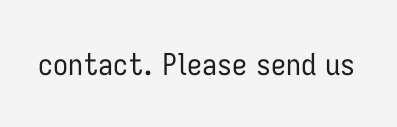contact. Please send us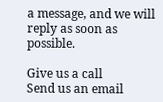a message, and we will reply as soon as possible.

Give us a call
Send us an email